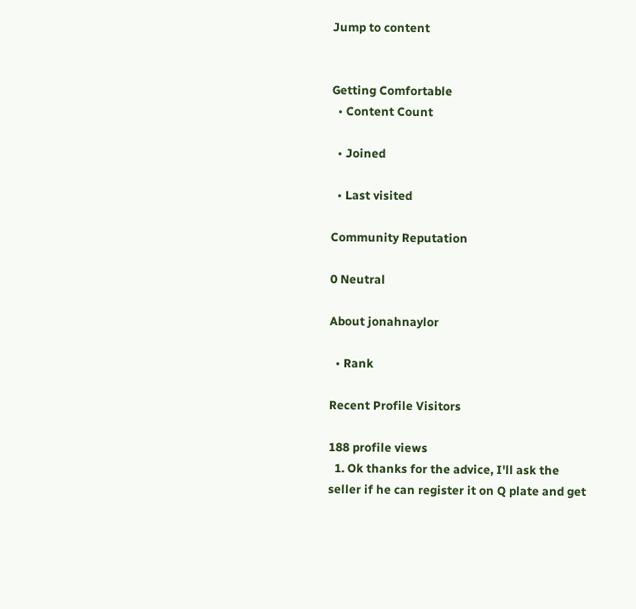Jump to content


Getting Comfortable
  • Content Count

  • Joined

  • Last visited

Community Reputation

0 Neutral

About jonahnaylor

  • Rank

Recent Profile Visitors

188 profile views
  1. Ok thanks for the advice, I'll ask the seller if he can register it on Q plate and get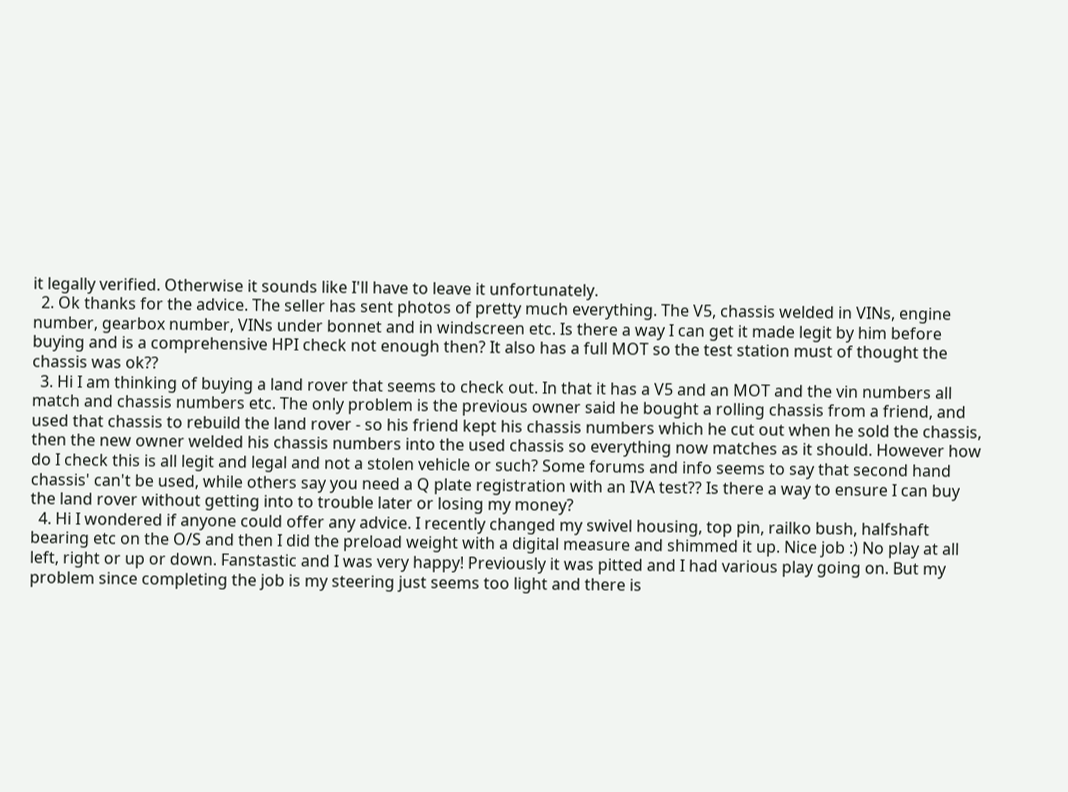it legally verified. Otherwise it sounds like I'll have to leave it unfortunately.
  2. Ok thanks for the advice. The seller has sent photos of pretty much everything. The V5, chassis welded in VINs, engine number, gearbox number, VINs under bonnet and in windscreen etc. Is there a way I can get it made legit by him before buying and is a comprehensive HPI check not enough then? It also has a full MOT so the test station must of thought the chassis was ok??
  3. Hi I am thinking of buying a land rover that seems to check out. In that it has a V5 and an MOT and the vin numbers all match and chassis numbers etc. The only problem is the previous owner said he bought a rolling chassis from a friend, and used that chassis to rebuild the land rover - so his friend kept his chassis numbers which he cut out when he sold the chassis, then the new owner welded his chassis numbers into the used chassis so everything now matches as it should. However how do I check this is all legit and legal and not a stolen vehicle or such? Some forums and info seems to say that second hand chassis' can't be used, while others say you need a Q plate registration with an IVA test?? Is there a way to ensure I can buy the land rover without getting into to trouble later or losing my money?
  4. Hi I wondered if anyone could offer any advice. I recently changed my swivel housing, top pin, railko bush, halfshaft bearing etc on the O/S and then I did the preload weight with a digital measure and shimmed it up. Nice job :) No play at all left, right or up or down. Fanstastic and I was very happy! Previously it was pitted and I had various play going on. But my problem since completing the job is my steering just seems too light and there is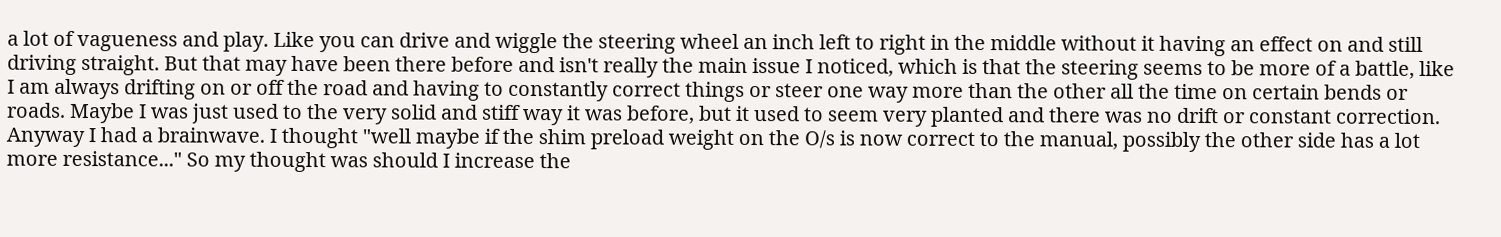a lot of vagueness and play. Like you can drive and wiggle the steering wheel an inch left to right in the middle without it having an effect on and still driving straight. But that may have been there before and isn't really the main issue I noticed, which is that the steering seems to be more of a battle, like I am always drifting on or off the road and having to constantly correct things or steer one way more than the other all the time on certain bends or roads. Maybe I was just used to the very solid and stiff way it was before, but it used to seem very planted and there was no drift or constant correction. Anyway I had a brainwave. I thought "well maybe if the shim preload weight on the O/s is now correct to the manual, possibly the other side has a lot more resistance..." So my thought was should I increase the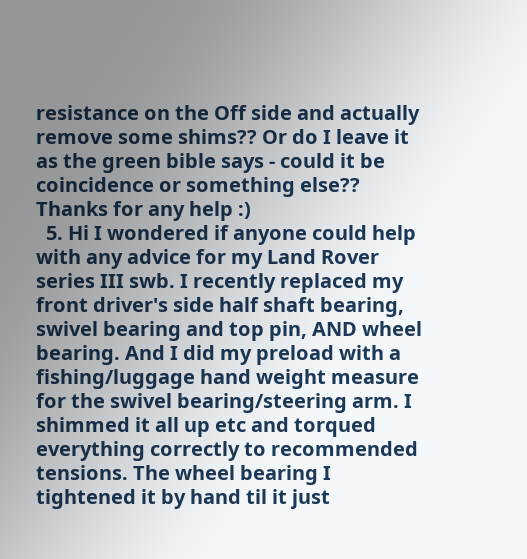resistance on the Off side and actually remove some shims?? Or do I leave it as the green bible says - could it be coincidence or something else?? Thanks for any help :)
  5. Hi I wondered if anyone could help with any advice for my Land Rover series III swb. I recently replaced my front driver's side half shaft bearing, swivel bearing and top pin, AND wheel bearing. And I did my preload with a fishing/luggage hand weight measure for the swivel bearing/steering arm. I shimmed it all up etc and torqued everything correctly to recommended tensions. The wheel bearing I tightened it by hand til it just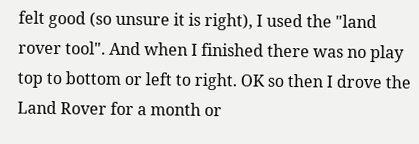felt good (so unsure it is right), I used the "land rover tool". And when I finished there was no play top to bottom or left to right. OK so then I drove the Land Rover for a month or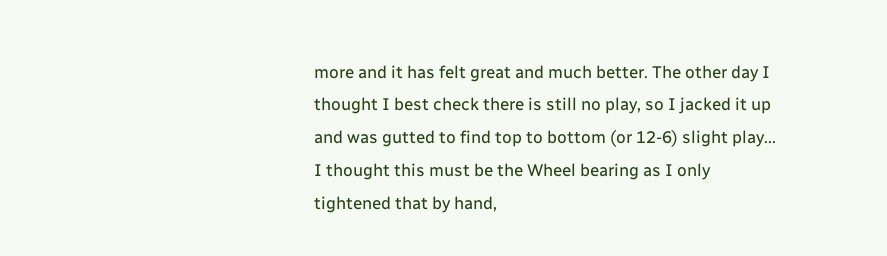more and it has felt great and much better. The other day I thought I best check there is still no play, so I jacked it up and was gutted to find top to bottom (or 12-6) slight play... I thought this must be the Wheel bearing as I only tightened that by hand,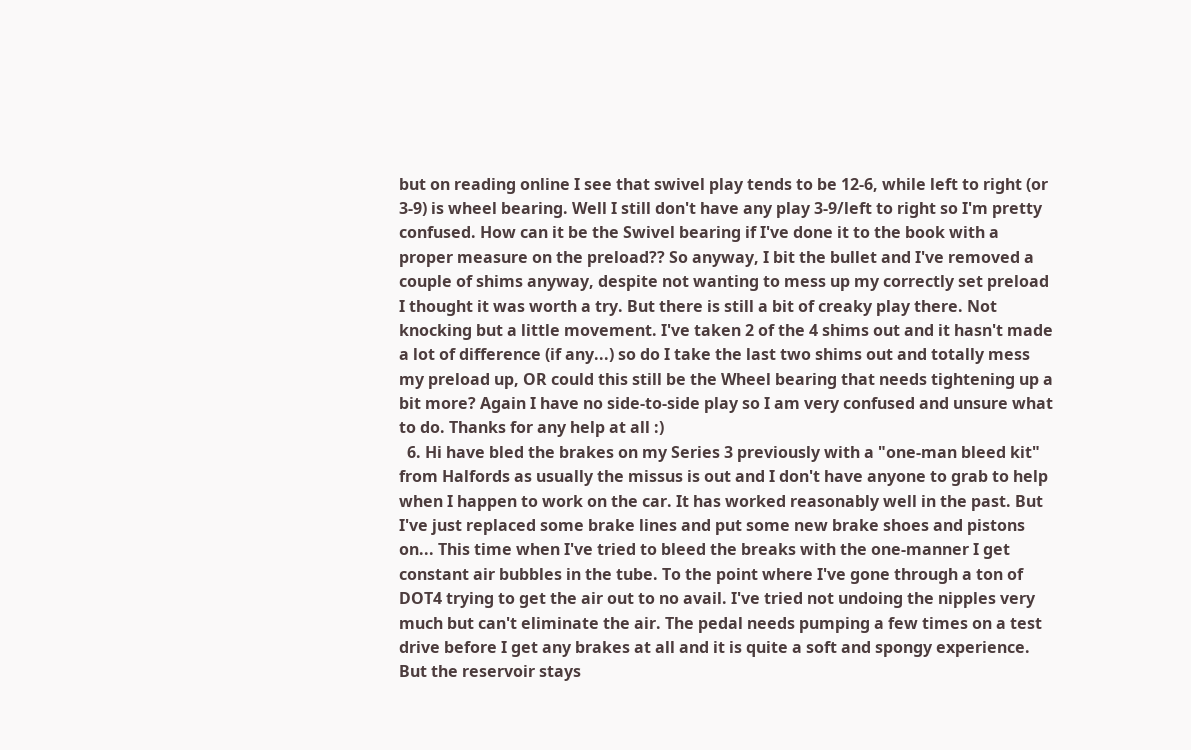but on reading online I see that swivel play tends to be 12-6, while left to right (or 3-9) is wheel bearing. Well I still don't have any play 3-9/left to right so I'm pretty confused. How can it be the Swivel bearing if I've done it to the book with a proper measure on the preload?? So anyway, I bit the bullet and I've removed a couple of shims anyway, despite not wanting to mess up my correctly set preload I thought it was worth a try. But there is still a bit of creaky play there. Not knocking but a little movement. I've taken 2 of the 4 shims out and it hasn't made a lot of difference (if any...) so do I take the last two shims out and totally mess my preload up, OR could this still be the Wheel bearing that needs tightening up a bit more? Again I have no side-to-side play so I am very confused and unsure what to do. Thanks for any help at all :)
  6. Hi have bled the brakes on my Series 3 previously with a "one-man bleed kit" from Halfords as usually the missus is out and I don't have anyone to grab to help when I happen to work on the car. It has worked reasonably well in the past. But I've just replaced some brake lines and put some new brake shoes and pistons on... This time when I've tried to bleed the breaks with the one-manner I get constant air bubbles in the tube. To the point where I've gone through a ton of DOT4 trying to get the air out to no avail. I've tried not undoing the nipples very much but can't eliminate the air. The pedal needs pumping a few times on a test drive before I get any brakes at all and it is quite a soft and spongy experience. But the reservoir stays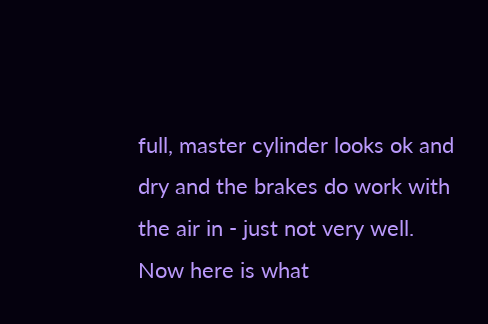full, master cylinder looks ok and dry and the brakes do work with the air in - just not very well. Now here is what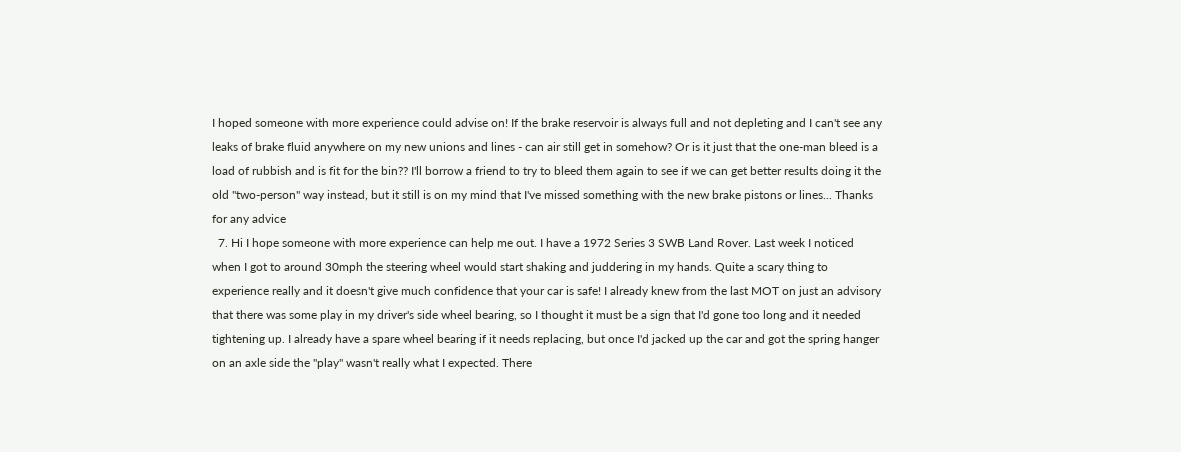I hoped someone with more experience could advise on! If the brake reservoir is always full and not depleting and I can't see any leaks of brake fluid anywhere on my new unions and lines - can air still get in somehow? Or is it just that the one-man bleed is a load of rubbish and is fit for the bin?? I'll borrow a friend to try to bleed them again to see if we can get better results doing it the old "two-person" way instead, but it still is on my mind that I've missed something with the new brake pistons or lines... Thanks for any advice
  7. Hi I hope someone with more experience can help me out. I have a 1972 Series 3 SWB Land Rover. Last week I noticed when I got to around 30mph the steering wheel would start shaking and juddering in my hands. Quite a scary thing to experience really and it doesn't give much confidence that your car is safe! I already knew from the last MOT on just an advisory that there was some play in my driver's side wheel bearing, so I thought it must be a sign that I'd gone too long and it needed tightening up. I already have a spare wheel bearing if it needs replacing, but once I'd jacked up the car and got the spring hanger on an axle side the "play" wasn't really what I expected. There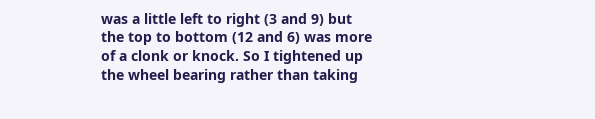was a little left to right (3 and 9) but the top to bottom (12 and 6) was more of a clonk or knock. So I tightened up the wheel bearing rather than taking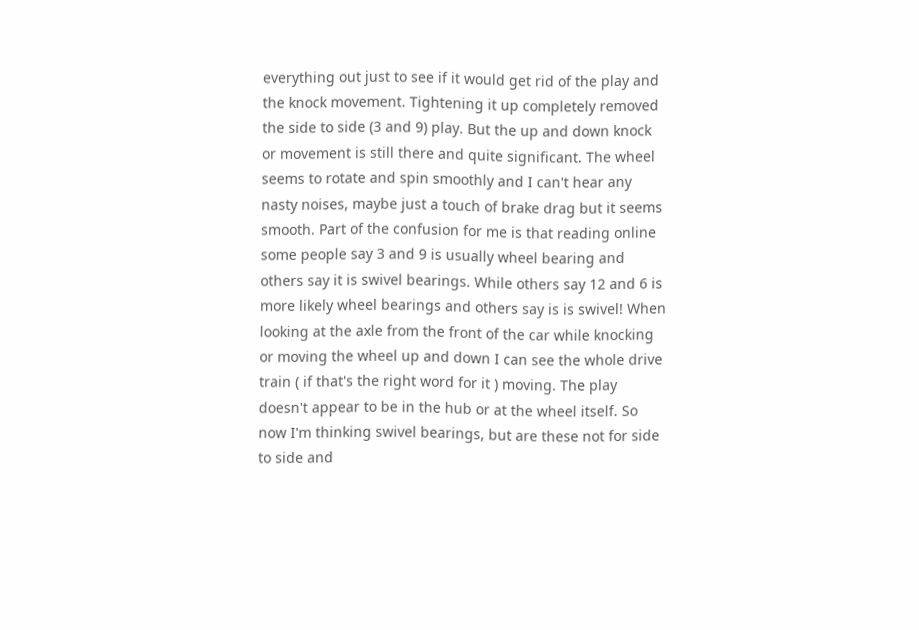everything out just to see if it would get rid of the play and the knock movement. Tightening it up completely removed the side to side (3 and 9) play. But the up and down knock or movement is still there and quite significant. The wheel seems to rotate and spin smoothly and I can't hear any nasty noises, maybe just a touch of brake drag but it seems smooth. Part of the confusion for me is that reading online some people say 3 and 9 is usually wheel bearing and others say it is swivel bearings. While others say 12 and 6 is more likely wheel bearings and others say is is swivel! When looking at the axle from the front of the car while knocking or moving the wheel up and down I can see the whole drive train ( if that's the right word for it ) moving. The play doesn't appear to be in the hub or at the wheel itself. So now I'm thinking swivel bearings, but are these not for side to side and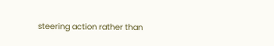steering action rather than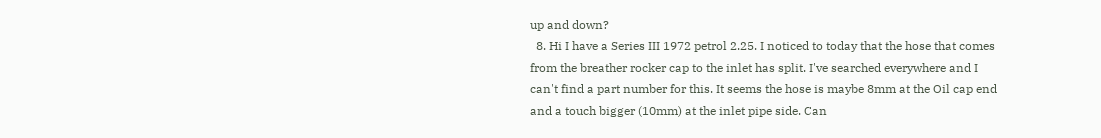up and down?
  8. Hi I have a Series III 1972 petrol 2.25. I noticed to today that the hose that comes from the breather rocker cap to the inlet has split. I've searched everywhere and I can't find a part number for this. It seems the hose is maybe 8mm at the Oil cap end and a touch bigger (10mm) at the inlet pipe side. Can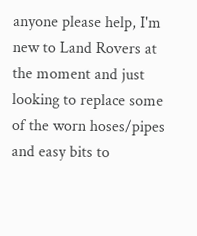anyone please help, I'm new to Land Rovers at the moment and just looking to replace some of the worn hoses/pipes and easy bits to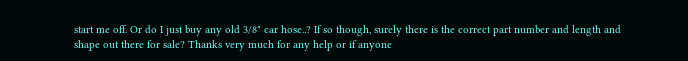start me off. Or do I just buy any old 3/8" car hose..? If so though, surely there is the correct part number and length and shape out there for sale? Thanks very much for any help or if anyone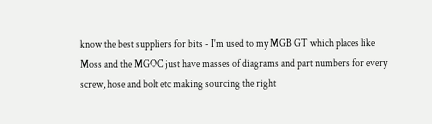know the best suppliers for bits - I'm used to my MGB GT which places like Moss and the MGOC just have masses of diagrams and part numbers for every screw, hose and bolt etc making sourcing the right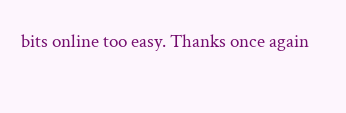bits online too easy. Thanks once again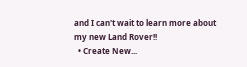and I can't wait to learn more about my new Land Rover!!
  • Create New...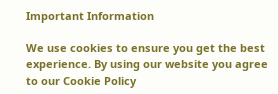Important Information

We use cookies to ensure you get the best experience. By using our website you agree to our Cookie Policy